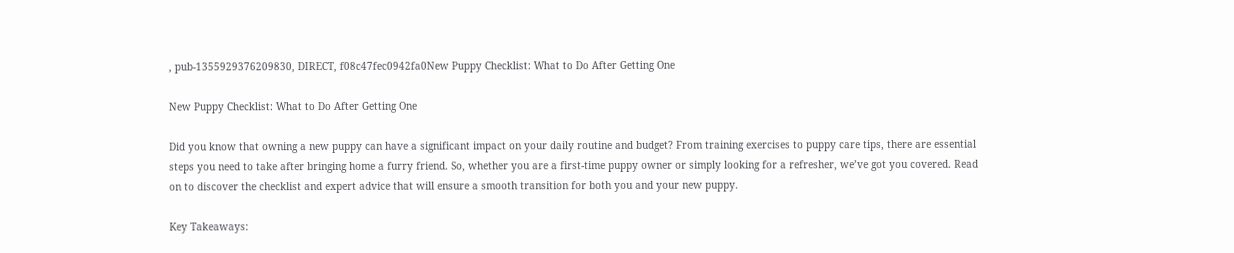, pub-1355929376209830, DIRECT, f08c47fec0942fa0New Puppy Checklist: What to Do After Getting One

New Puppy Checklist: What to Do After Getting One

Did you know that owning a new puppy can have a significant impact on your daily routine and budget? From training exercises to puppy care tips, there are essential steps you need to take after bringing home a furry friend. So, whether you are a first-time puppy owner or simply looking for a refresher, we’ve got you covered. Read on to discover the checklist and expert advice that will ensure a smooth transition for both you and your new puppy.

Key Takeaways: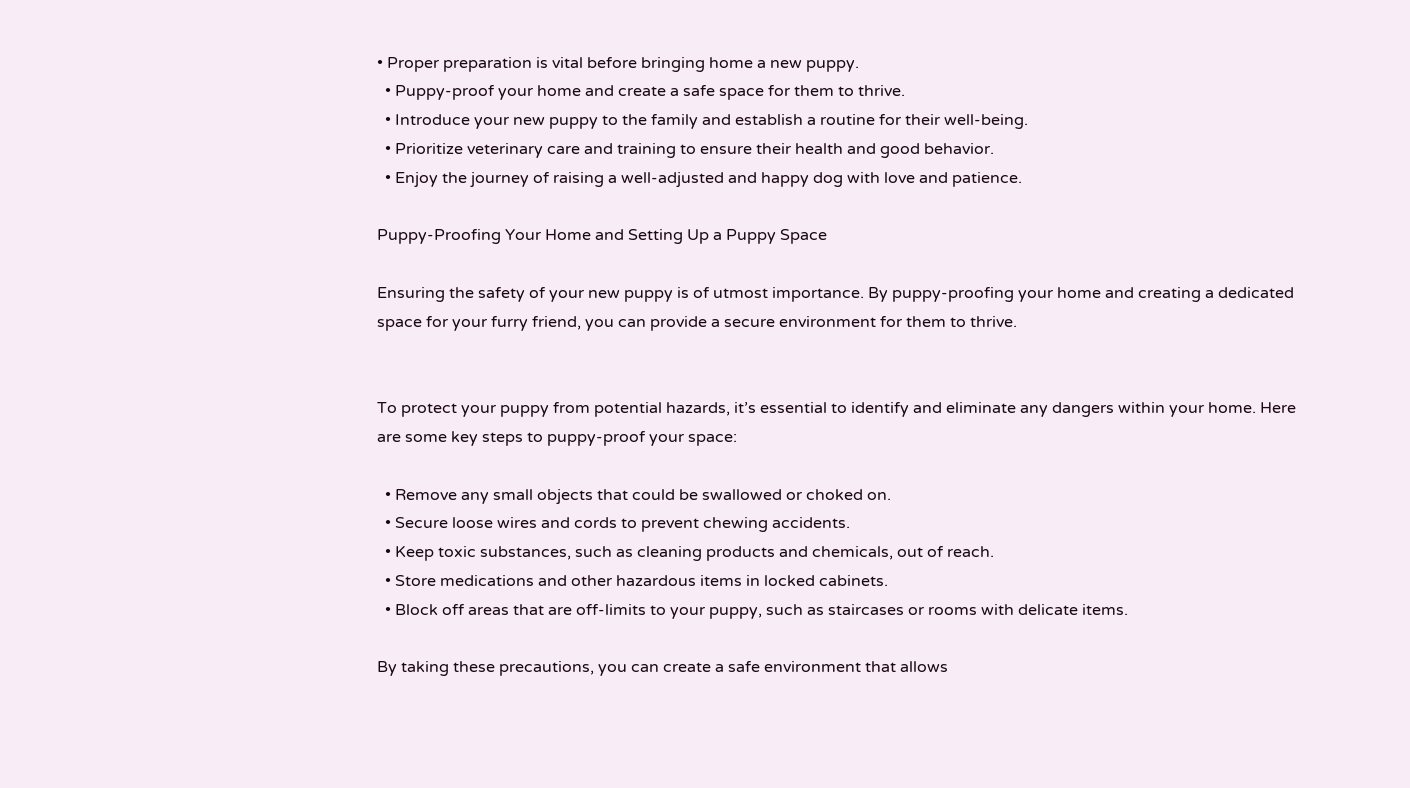• Proper preparation is vital before bringing home a new puppy.
  • Puppy-proof your home and create a safe space for them to thrive.
  • Introduce your new puppy to the family and establish a routine for their well-being.
  • Prioritize veterinary care and training to ensure their health and good behavior.
  • Enjoy the journey of raising a well-adjusted and happy dog with love and patience.

Puppy-Proofing Your Home and Setting Up a Puppy Space

Ensuring the safety of your new puppy is of utmost importance. By puppy-proofing your home and creating a dedicated space for your furry friend, you can provide a secure environment for them to thrive.


To protect your puppy from potential hazards, it’s essential to identify and eliminate any dangers within your home. Here are some key steps to puppy-proof your space:

  • Remove any small objects that could be swallowed or choked on.
  • Secure loose wires and cords to prevent chewing accidents.
  • Keep toxic substances, such as cleaning products and chemicals, out of reach.
  • Store medications and other hazardous items in locked cabinets.
  • Block off areas that are off-limits to your puppy, such as staircases or rooms with delicate items.

By taking these precautions, you can create a safe environment that allows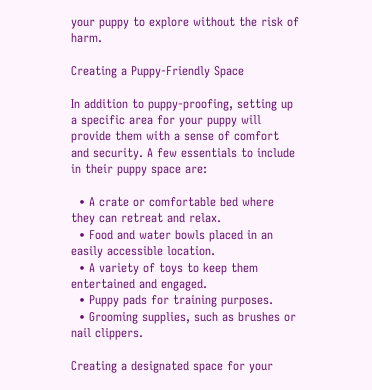your puppy to explore without the risk of harm.

Creating a Puppy-Friendly Space

In addition to puppy-proofing, setting up a specific area for your puppy will provide them with a sense of comfort and security. A few essentials to include in their puppy space are:

  • A crate or comfortable bed where they can retreat and relax.
  • Food and water bowls placed in an easily accessible location.
  • A variety of toys to keep them entertained and engaged.
  • Puppy pads for training purposes.
  • Grooming supplies, such as brushes or nail clippers.

Creating a designated space for your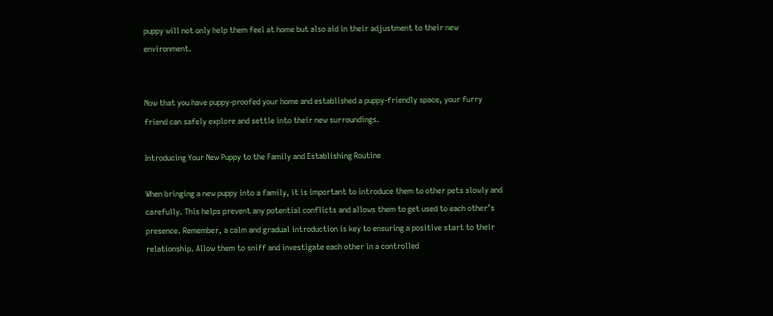puppy will not only help them feel at home but also aid in their adjustment to their new environment.


Now that you have puppy-proofed your home and established a puppy-friendly space, your furry friend can safely explore and settle into their new surroundings.

Introducing Your New Puppy to the Family and Establishing Routine

When bringing a new puppy into a family, it is important to introduce them to other pets slowly and carefully. This helps prevent any potential conflicts and allows them to get used to each other’s presence. Remember, a calm and gradual introduction is key to ensuring a positive start to their relationship. Allow them to sniff and investigate each other in a controlled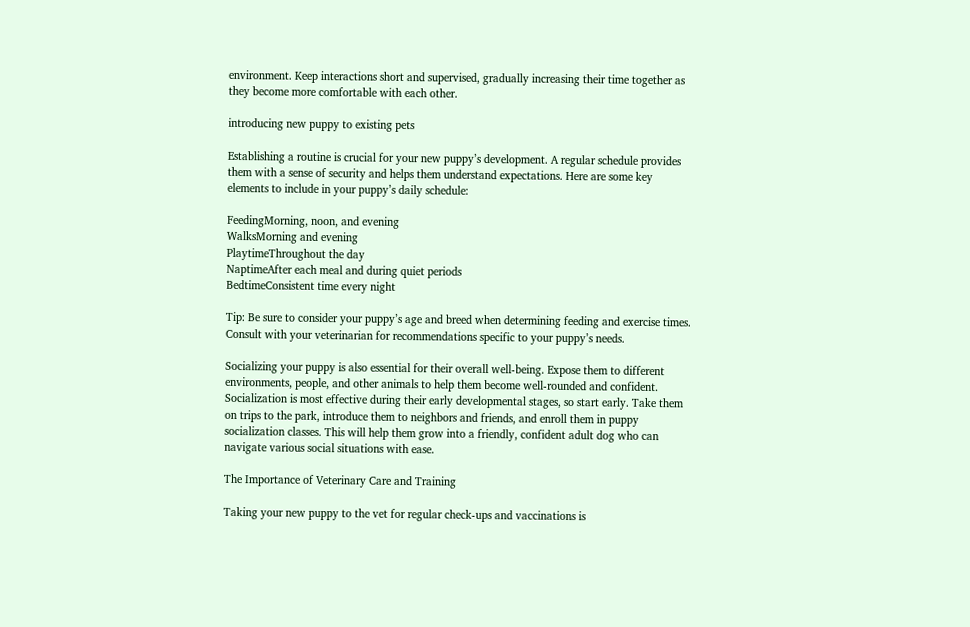environment. Keep interactions short and supervised, gradually increasing their time together as they become more comfortable with each other.

introducing new puppy to existing pets

Establishing a routine is crucial for your new puppy’s development. A regular schedule provides them with a sense of security and helps them understand expectations. Here are some key elements to include in your puppy’s daily schedule:

FeedingMorning, noon, and evening
WalksMorning and evening
PlaytimeThroughout the day
NaptimeAfter each meal and during quiet periods
BedtimeConsistent time every night

Tip: Be sure to consider your puppy’s age and breed when determining feeding and exercise times. Consult with your veterinarian for recommendations specific to your puppy’s needs.

Socializing your puppy is also essential for their overall well-being. Expose them to different environments, people, and other animals to help them become well-rounded and confident. Socialization is most effective during their early developmental stages, so start early. Take them on trips to the park, introduce them to neighbors and friends, and enroll them in puppy socialization classes. This will help them grow into a friendly, confident adult dog who can navigate various social situations with ease.

The Importance of Veterinary Care and Training

Taking your new puppy to the vet for regular check-ups and vaccinations is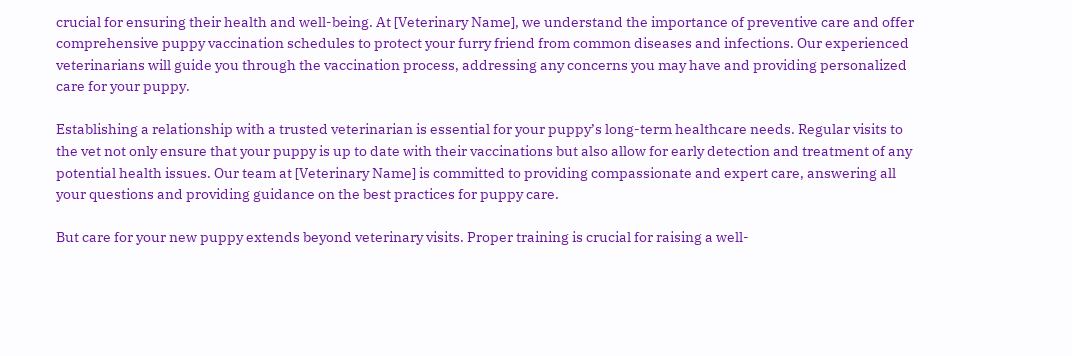crucial for ensuring their health and well-being. At [Veterinary Name], we understand the importance of preventive care and offer comprehensive puppy vaccination schedules to protect your furry friend from common diseases and infections. Our experienced veterinarians will guide you through the vaccination process, addressing any concerns you may have and providing personalized care for your puppy.

Establishing a relationship with a trusted veterinarian is essential for your puppy’s long-term healthcare needs. Regular visits to the vet not only ensure that your puppy is up to date with their vaccinations but also allow for early detection and treatment of any potential health issues. Our team at [Veterinary Name] is committed to providing compassionate and expert care, answering all your questions and providing guidance on the best practices for puppy care.

But care for your new puppy extends beyond veterinary visits. Proper training is crucial for raising a well-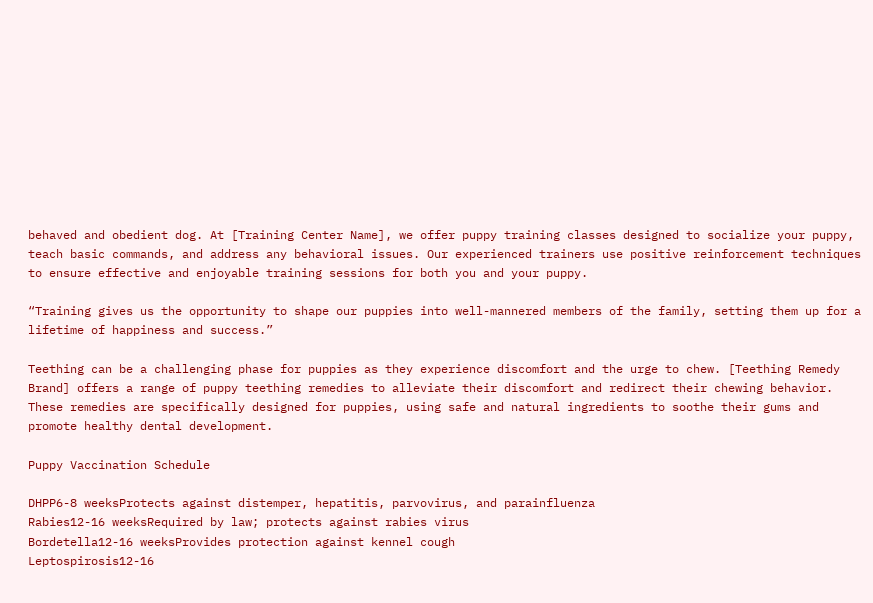behaved and obedient dog. At [Training Center Name], we offer puppy training classes designed to socialize your puppy, teach basic commands, and address any behavioral issues. Our experienced trainers use positive reinforcement techniques to ensure effective and enjoyable training sessions for both you and your puppy.

“Training gives us the opportunity to shape our puppies into well-mannered members of the family, setting them up for a lifetime of happiness and success.”

Teething can be a challenging phase for puppies as they experience discomfort and the urge to chew. [Teething Remedy Brand] offers a range of puppy teething remedies to alleviate their discomfort and redirect their chewing behavior. These remedies are specifically designed for puppies, using safe and natural ingredients to soothe their gums and promote healthy dental development.

Puppy Vaccination Schedule

DHPP6-8 weeksProtects against distemper, hepatitis, parvovirus, and parainfluenza
Rabies12-16 weeksRequired by law; protects against rabies virus
Bordetella12-16 weeksProvides protection against kennel cough
Leptospirosis12-16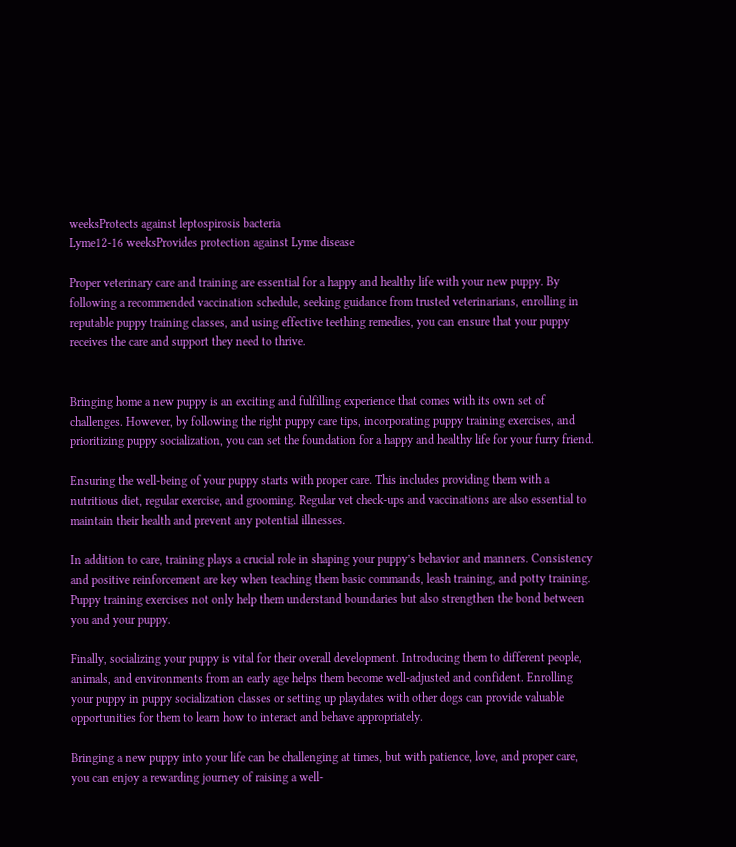weeksProtects against leptospirosis bacteria
Lyme12-16 weeksProvides protection against Lyme disease

Proper veterinary care and training are essential for a happy and healthy life with your new puppy. By following a recommended vaccination schedule, seeking guidance from trusted veterinarians, enrolling in reputable puppy training classes, and using effective teething remedies, you can ensure that your puppy receives the care and support they need to thrive.


Bringing home a new puppy is an exciting and fulfilling experience that comes with its own set of challenges. However, by following the right puppy care tips, incorporating puppy training exercises, and prioritizing puppy socialization, you can set the foundation for a happy and healthy life for your furry friend.

Ensuring the well-being of your puppy starts with proper care. This includes providing them with a nutritious diet, regular exercise, and grooming. Regular vet check-ups and vaccinations are also essential to maintain their health and prevent any potential illnesses.

In addition to care, training plays a crucial role in shaping your puppy’s behavior and manners. Consistency and positive reinforcement are key when teaching them basic commands, leash training, and potty training. Puppy training exercises not only help them understand boundaries but also strengthen the bond between you and your puppy.

Finally, socializing your puppy is vital for their overall development. Introducing them to different people, animals, and environments from an early age helps them become well-adjusted and confident. Enrolling your puppy in puppy socialization classes or setting up playdates with other dogs can provide valuable opportunities for them to learn how to interact and behave appropriately.

Bringing a new puppy into your life can be challenging at times, but with patience, love, and proper care, you can enjoy a rewarding journey of raising a well-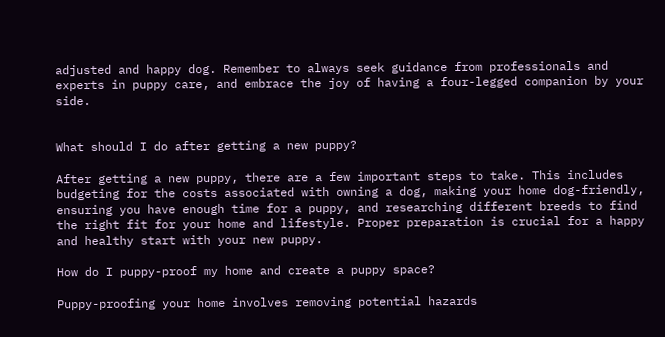adjusted and happy dog. Remember to always seek guidance from professionals and experts in puppy care, and embrace the joy of having a four-legged companion by your side.


What should I do after getting a new puppy?

After getting a new puppy, there are a few important steps to take. This includes budgeting for the costs associated with owning a dog, making your home dog-friendly, ensuring you have enough time for a puppy, and researching different breeds to find the right fit for your home and lifestyle. Proper preparation is crucial for a happy and healthy start with your new puppy.

How do I puppy-proof my home and create a puppy space?

Puppy-proofing your home involves removing potential hazards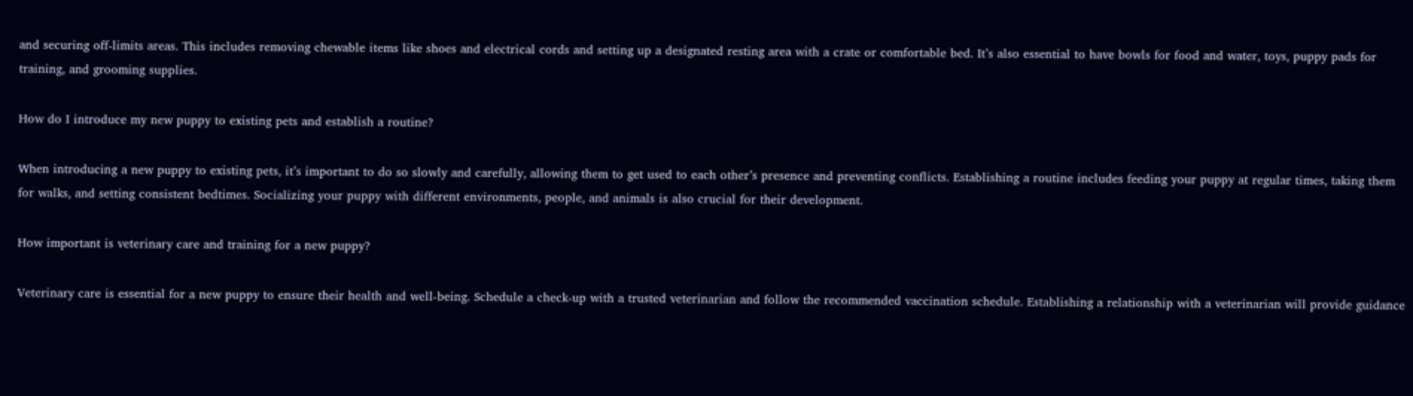and securing off-limits areas. This includes removing chewable items like shoes and electrical cords and setting up a designated resting area with a crate or comfortable bed. It’s also essential to have bowls for food and water, toys, puppy pads for training, and grooming supplies.

How do I introduce my new puppy to existing pets and establish a routine?

When introducing a new puppy to existing pets, it’s important to do so slowly and carefully, allowing them to get used to each other’s presence and preventing conflicts. Establishing a routine includes feeding your puppy at regular times, taking them for walks, and setting consistent bedtimes. Socializing your puppy with different environments, people, and animals is also crucial for their development.

How important is veterinary care and training for a new puppy?

Veterinary care is essential for a new puppy to ensure their health and well-being. Schedule a check-up with a trusted veterinarian and follow the recommended vaccination schedule. Establishing a relationship with a veterinarian will provide guidance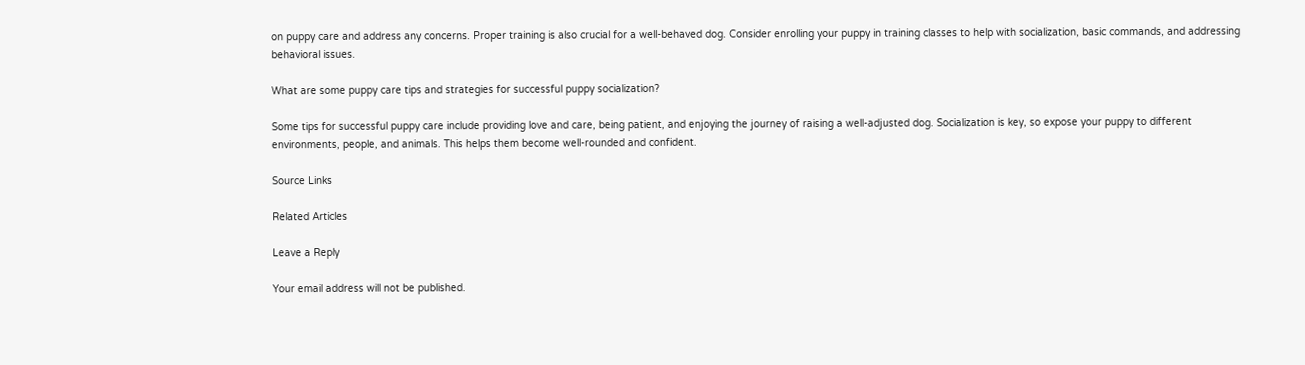on puppy care and address any concerns. Proper training is also crucial for a well-behaved dog. Consider enrolling your puppy in training classes to help with socialization, basic commands, and addressing behavioral issues.

What are some puppy care tips and strategies for successful puppy socialization?

Some tips for successful puppy care include providing love and care, being patient, and enjoying the journey of raising a well-adjusted dog. Socialization is key, so expose your puppy to different environments, people, and animals. This helps them become well-rounded and confident.

Source Links

Related Articles

Leave a Reply

Your email address will not be published.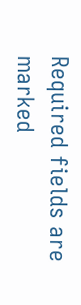Required fields are marked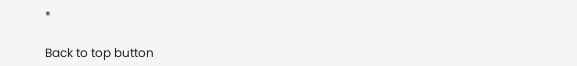*

Back to top button